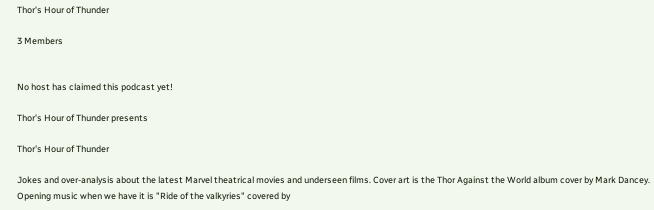Thor's Hour of Thunder

3 Members


No host has claimed this podcast yet!

Thor's Hour of Thunder presents

Thor's Hour of Thunder

Jokes and over-analysis about the latest Marvel theatrical movies and underseen films. Cover art is the Thor Against the World album cover by Mark Dancey. Opening music when we have it is "Ride of the valkyries" covered by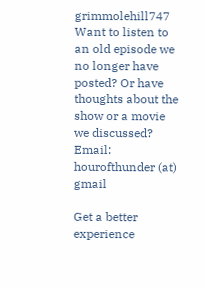grimmolehill747 Want to listen to an old episode we no longer have posted? Or have thoughts about the show or a movie we discussed? Email: hourofthunder (at) gmail

Get a better experience